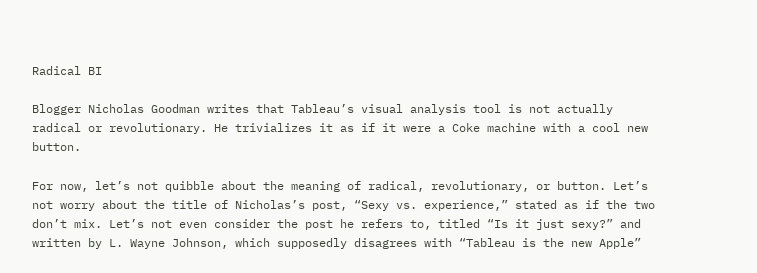Radical BI

Blogger Nicholas Goodman writes that Tableau’s visual analysis tool is not actually radical or revolutionary. He trivializes it as if it were a Coke machine with a cool new button.

For now, let’s not quibble about the meaning of radical, revolutionary, or button. Let’s not worry about the title of Nicholas’s post, “Sexy vs. experience,” stated as if the two don’t mix. Let’s not even consider the post he refers to, titled “Is it just sexy?” and written by L. Wayne Johnson, which supposedly disagrees with “Tableau is the new Apple”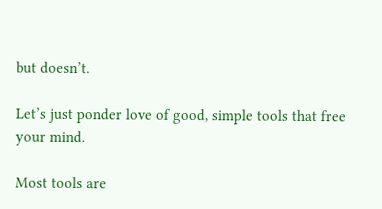but doesn’t.

Let’s just ponder love of good, simple tools that free your mind.

Most tools are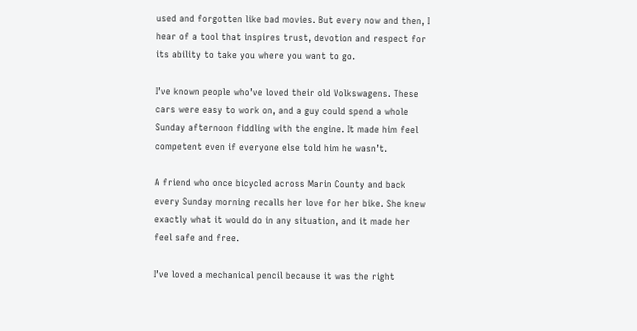used and forgotten like bad movies. But every now and then, I hear of a tool that inspires trust, devotion and respect for its ability to take you where you want to go.

I’ve known people who’ve loved their old Volkswagens. These cars were easy to work on, and a guy could spend a whole Sunday afternoon fiddling with the engine. It made him feel competent even if everyone else told him he wasn’t.

A friend who once bicycled across Marin County and back every Sunday morning recalls her love for her bike. She knew exactly what it would do in any situation, and it made her feel safe and free.

I’ve loved a mechanical pencil because it was the right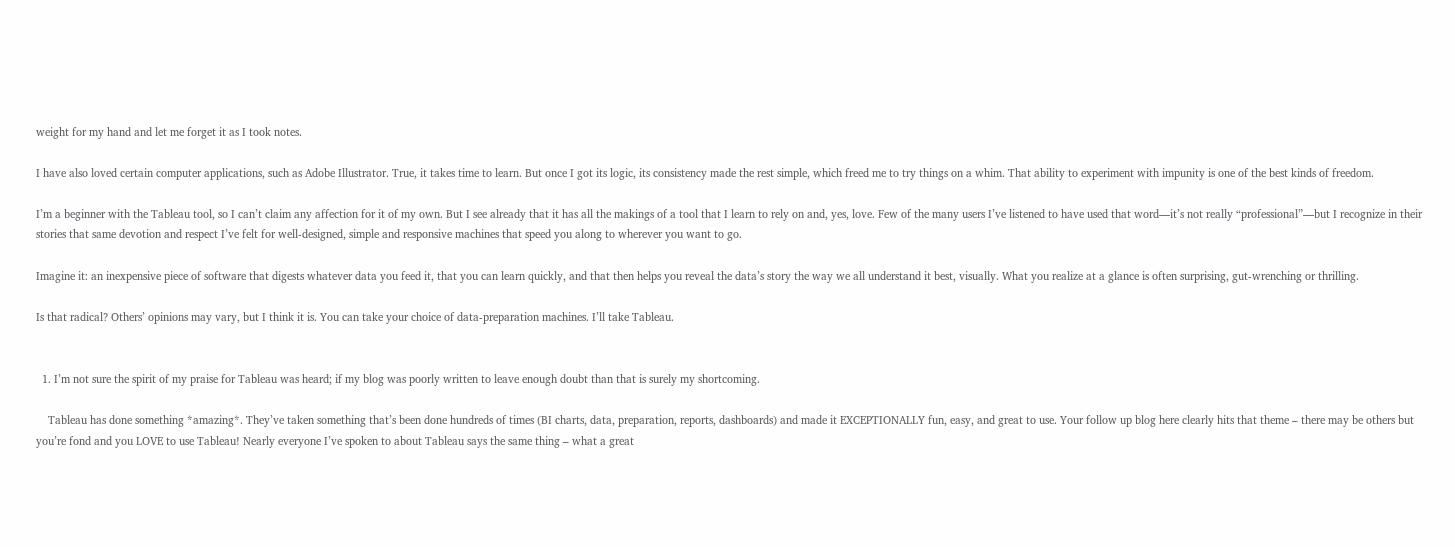weight for my hand and let me forget it as I took notes.

I have also loved certain computer applications, such as Adobe Illustrator. True, it takes time to learn. But once I got its logic, its consistency made the rest simple, which freed me to try things on a whim. That ability to experiment with impunity is one of the best kinds of freedom.

I’m a beginner with the Tableau tool, so I can’t claim any affection for it of my own. But I see already that it has all the makings of a tool that I learn to rely on and, yes, love. Few of the many users I’ve listened to have used that word—it’s not really “professional”—but I recognize in their stories that same devotion and respect I’ve felt for well-designed, simple and responsive machines that speed you along to wherever you want to go.

Imagine it: an inexpensive piece of software that digests whatever data you feed it, that you can learn quickly, and that then helps you reveal the data’s story the way we all understand it best, visually. What you realize at a glance is often surprising, gut-wrenching or thrilling.

Is that radical? Others’ opinions may vary, but I think it is. You can take your choice of data-preparation machines. I’ll take Tableau.


  1. I’m not sure the spirit of my praise for Tableau was heard; if my blog was poorly written to leave enough doubt than that is surely my shortcoming.

    Tableau has done something *amazing*. They’ve taken something that’s been done hundreds of times (BI charts, data, preparation, reports, dashboards) and made it EXCEPTIONALLY fun, easy, and great to use. Your follow up blog here clearly hits that theme – there may be others but you’re fond and you LOVE to use Tableau! Nearly everyone I’ve spoken to about Tableau says the same thing – what a great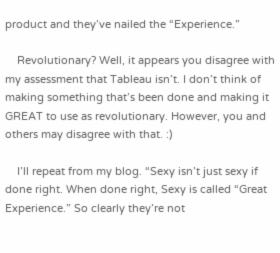product and they’ve nailed the “Experience.”

    Revolutionary? Well, it appears you disagree with my assessment that Tableau isn’t. I don’t think of making something that’s been done and making it GREAT to use as revolutionary. However, you and others may disagree with that. :)

    I’ll repeat from my blog. “Sexy isn’t just sexy if done right. When done right, Sexy is called “Great Experience.” So clearly they’re not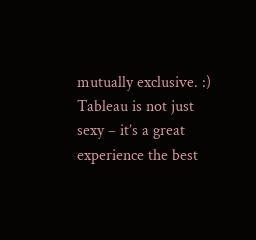mutually exclusive. :) Tableau is not just sexy – it’s a great experience the best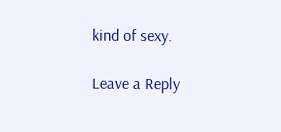kind of sexy.

Leave a Reply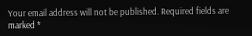Your email address will not be published. Required fields are marked *